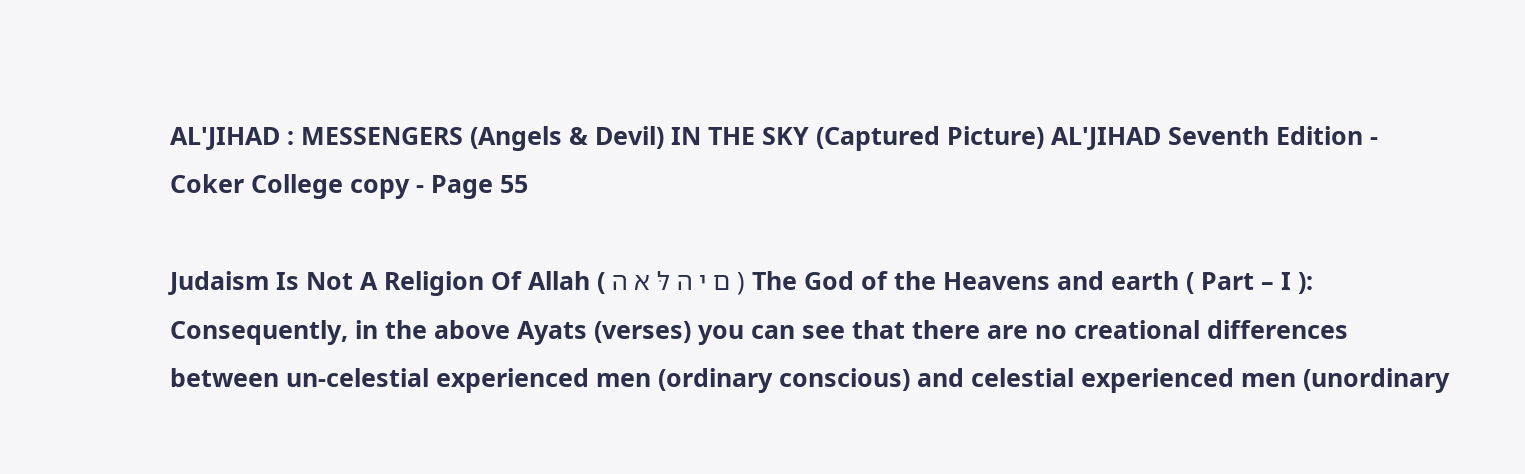AL'JIHAD : MESSENGERS (Angels & Devil) IN THE SKY (Captured Picture) AL'JIHAD Seventh Edition - Coker College copy - Page 55

Judaism Is Not A Religion Of Allah ( ם י ה לּ א ה ) The God of the Heavens and earth ( Part – I ): Consequently, in the above Ayats (verses) you can see that there are no creational differences between un-celestial experienced men (ordinary conscious) and celestial experienced men (unordinary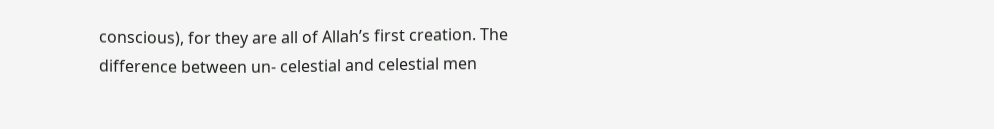conscious), for they are all of Allah’s first creation. The difference between un- celestial and celestial men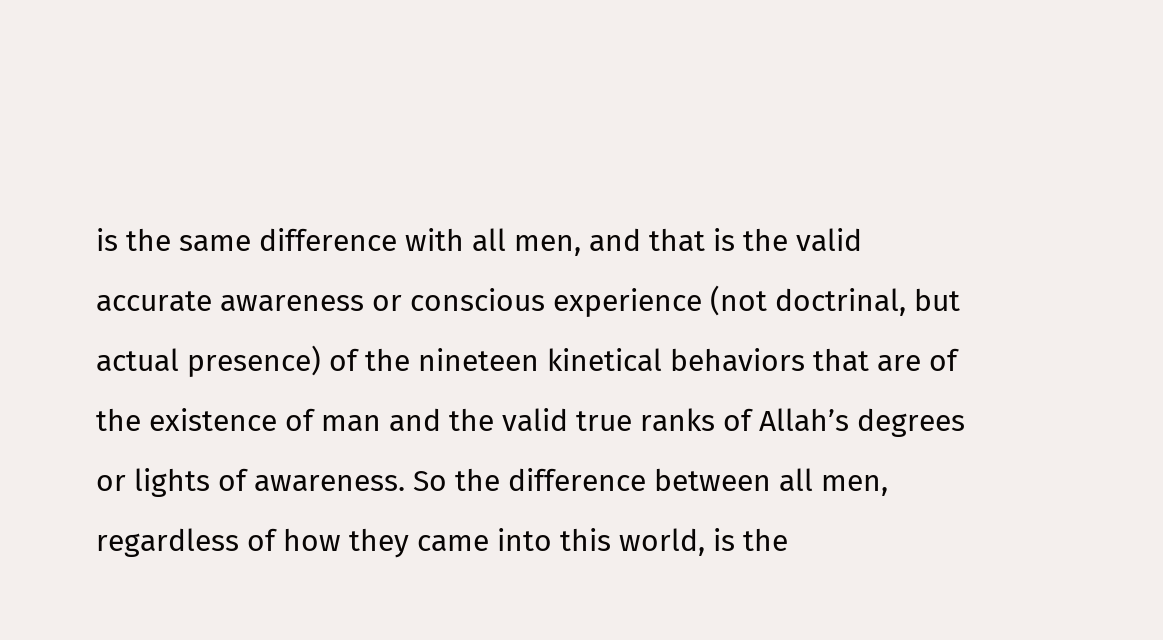is the same difference with all men, and that is the valid accurate awareness or conscious experience (not doctrinal, but actual presence) of the nineteen kinetical behaviors that are of the existence of man and the valid true ranks of Allah’s degrees or lights of awareness. So the difference between all men, regardless of how they came into this world, is the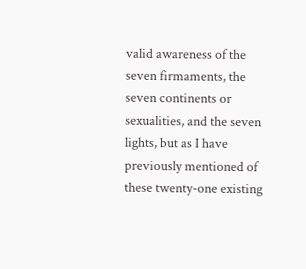valid awareness of the seven firmaments, the seven continents or sexualities, and the seven lights, but as I have previously mentioned of these twenty-one existing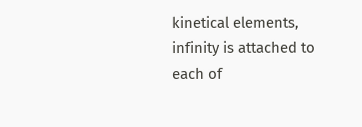kinetical elements, infinity is attached to each of